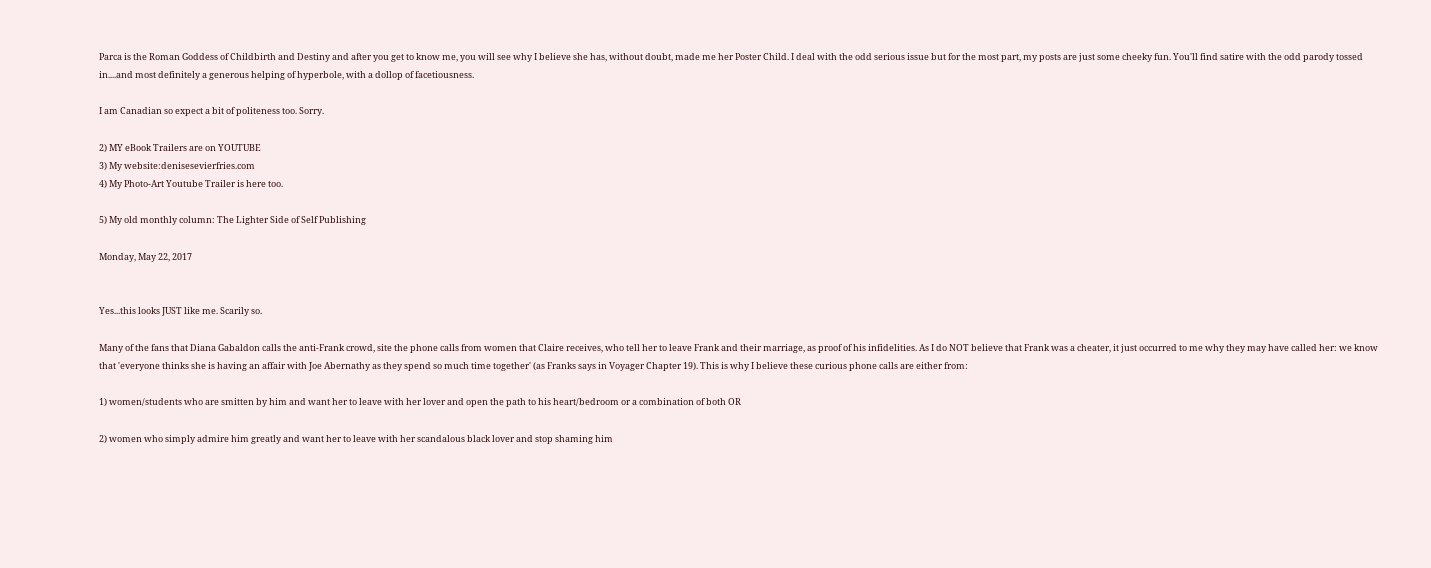Parca is the Roman Goddess of Childbirth and Destiny and after you get to know me, you will see why I believe she has, without doubt, made me her Poster Child. I deal with the odd serious issue but for the most part, my posts are just some cheeky fun. You'll find satire with the odd parody tossed in....and most definitely a generous helping of hyperbole, with a dollop of facetiousness.

I am Canadian so expect a bit of politeness too. Sorry.

2) MY eBook Trailers are on YOUTUBE
3) My website:denisesevierfries.com
4) My Photo-Art Youtube Trailer is here too.

5) My old monthly column: The Lighter Side of Self Publishing

Monday, May 22, 2017


Yes...this looks JUST like me. Scarily so.

Many of the fans that Diana Gabaldon calls the anti-Frank crowd, site the phone calls from women that Claire receives, who tell her to leave Frank and their marriage, as proof of his infidelities. As I do NOT believe that Frank was a cheater, it just occurred to me why they may have called her: we know that 'everyone thinks she is having an affair with Joe Abernathy as they spend so much time together' (as Franks says in Voyager Chapter 19). This is why I believe these curious phone calls are either from:

1) women/students who are smitten by him and want her to leave with her lover and open the path to his heart/bedroom or a combination of both OR

2) women who simply admire him greatly and want her to leave with her scandalous black lover and stop shaming him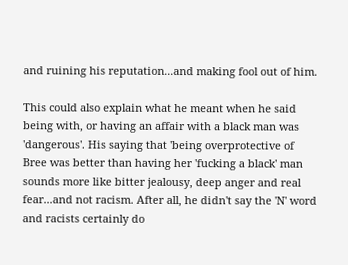and ruining his reputation...and making fool out of him.

This could also explain what he meant when he said being with, or having an affair with a black man was 'dangerous'. His saying that 'being overprotective of Bree was better than having her 'fucking a black' man sounds more like bitter jealousy, deep anger and real fear...and not racism. After all, he didn't say the 'N' word and racists certainly do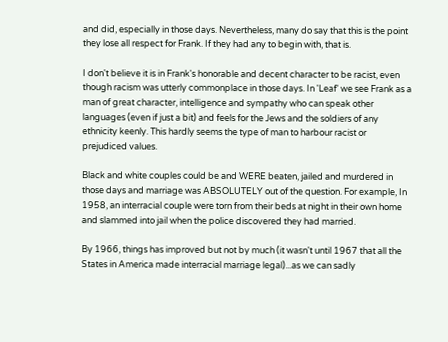and did, especially in those days. Nevertheless, many do say that this is the point they lose all respect for Frank. If they had any to begin with, that is.

I don't believe it is in Frank's honorable and decent character to be racist, even though racism was utterly commonplace in those days. In 'Leaf' we see Frank as a man of great character, intelligence and sympathy who can speak other languages (even if just a bit) and feels for the Jews and the soldiers of any ethnicity keenly. This hardly seems the type of man to harbour racist or prejudiced values.

Black and white couples could be and WERE beaten, jailed and murdered in those days and marriage was ABSOLUTELY out of the question. For example, In 1958, an interracial couple were torn from their beds at night in their own home and slammed into jail when the police discovered they had married.

By 1966, things has improved but not by much (it wasn't until 1967 that all the States in America made interracial marriage legal)...as we can sadly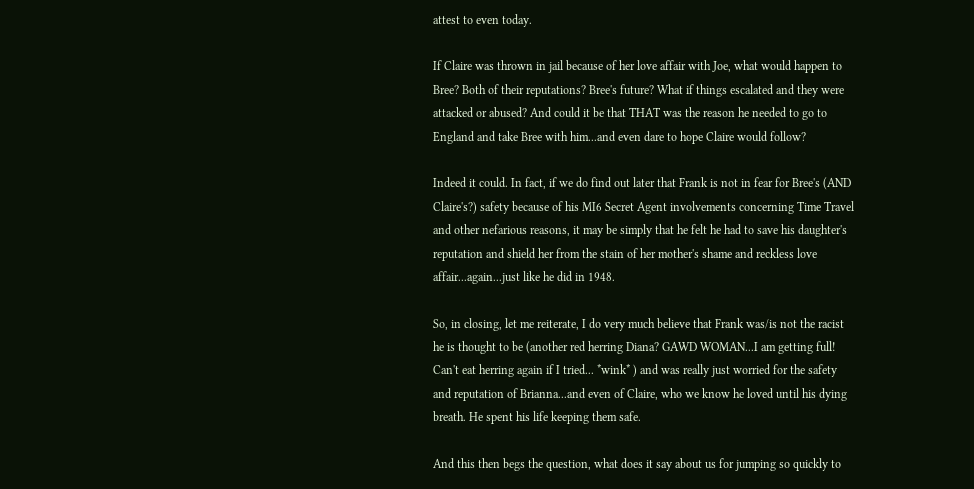attest to even today.

If Claire was thrown in jail because of her love affair with Joe, what would happen to Bree? Both of their reputations? Bree's future? What if things escalated and they were attacked or abused? And could it be that THAT was the reason he needed to go to England and take Bree with him...and even dare to hope Claire would follow?

Indeed it could. In fact, if we do find out later that Frank is not in fear for Bree's (AND Claire's?) safety because of his MI6 Secret Agent involvements concerning Time Travel and other nefarious reasons, it may be simply that he felt he had to save his daughter's reputation and shield her from the stain of her mother's shame and reckless love affair...again...just like he did in 1948.

So, in closing, let me reiterate, I do very much believe that Frank was/is not the racist he is thought to be (another red herring Diana? GAWD WOMAN...I am getting full! Can't eat herring again if I tried... *wink* ) and was really just worried for the safety and reputation of Brianna...and even of Claire, who we know he loved until his dying breath. He spent his life keeping them safe.

And this then begs the question, what does it say about us for jumping so quickly to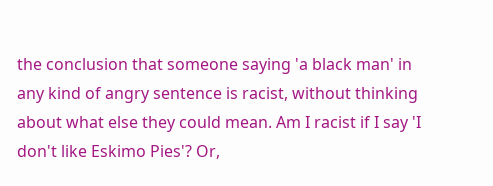the conclusion that someone saying 'a black man' in any kind of angry sentence is racist, without thinking about what else they could mean. Am I racist if I say 'I don't like Eskimo Pies'? Or,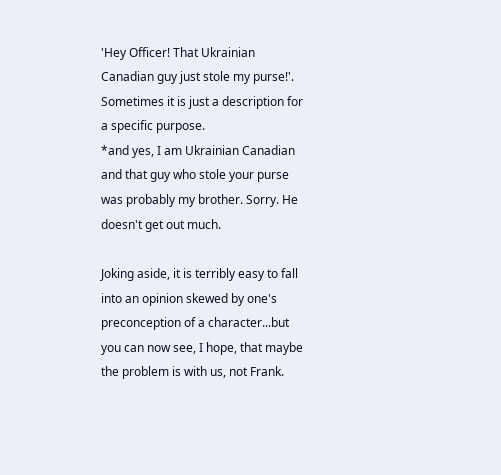'Hey Officer! That Ukrainian Canadian guy just stole my purse!'. Sometimes it is just a description for a specific purpose.
*and yes, I am Ukrainian Canadian and that guy who stole your purse was probably my brother. Sorry. He doesn't get out much.

Joking aside, it is terribly easy to fall into an opinion skewed by one's preconception of a character...but you can now see, I hope, that maybe the problem is with us, not Frank.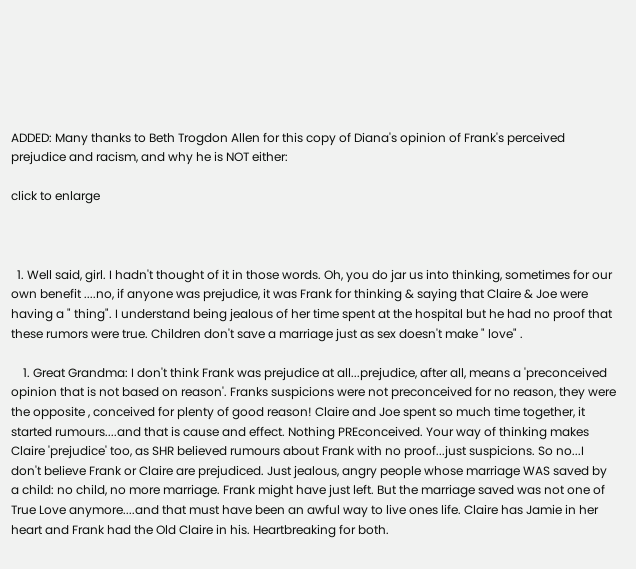ADDED: Many thanks to Beth Trogdon Allen for this copy of Diana's opinion of Frank's perceived prejudice and racism, and why he is NOT either:

click to enlarge



  1. Well said, girl. I hadn't thought of it in those words. Oh, you do jar us into thinking, sometimes for our own benefit ....no, if anyone was prejudice, it was Frank for thinking & saying that Claire & Joe were having a " thing". I understand being jealous of her time spent at the hospital but he had no proof that these rumors were true. Children don't save a marriage just as sex doesn't make " love" .

    1. Great Grandma: I don't think Frank was prejudice at all...prejudice, after all, means a 'preconceived opinion that is not based on reason'. Franks suspicions were not preconceived for no reason, they were the opposite , conceived for plenty of good reason! Claire and Joe spent so much time together, it started rumours....and that is cause and effect. Nothing PREconceived. Your way of thinking makes Claire 'prejudice' too, as SHR believed rumours about Frank with no proof...just suspicions. So no...I don't believe Frank or Claire are prejudiced. Just jealous, angry people whose marriage WAS saved by a child: no child, no more marriage. Frank might have just left. But the marriage saved was not one of True Love anymore....and that must have been an awful way to live ones life. Claire has Jamie in her heart and Frank had the Old Claire in his. Heartbreaking for both.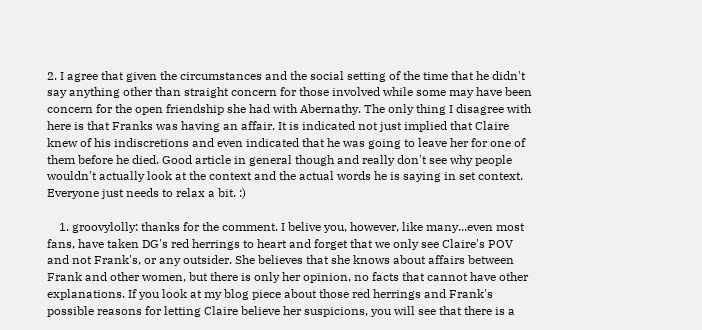2. I agree that given the circumstances and the social setting of the time that he didn't say anything other than straight concern for those involved while some may have been concern for the open friendship she had with Abernathy. The only thing I disagree with here is that Franks was having an affair. It is indicated not just implied that Claire knew of his indiscretions and even indicated that he was going to leave her for one of them before he died. Good article in general though and really don't see why people wouldn't actually look at the context and the actual words he is saying in set context. Everyone just needs to relax a bit. :)

    1. groovylolly: thanks for the comment. I belive you, however, like many...even most fans, have taken DG's red herrings to heart and forget that we only see Claire's POV and not Frank's, or any outsider. She believes that she knows about affairs between Frank and other women, but there is only her opinion, no facts that cannot have other explanations. If you look at my blog piece about those red herrings and Frank's possible reasons for letting Claire believe her suspicions, you will see that there is a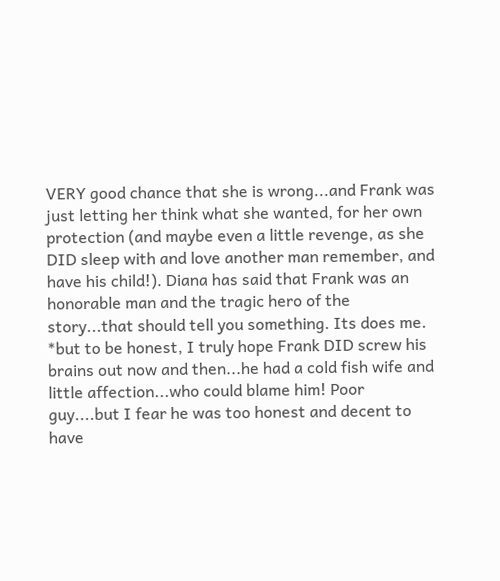VERY good chance that she is wrong...and Frank was just letting her think what she wanted, for her own protection (and maybe even a little revenge, as she DID sleep with and love another man remember, and have his child!). Diana has said that Frank was an honorable man and the tragic hero of the story...that should tell you something. Its does me. *but to be honest, I truly hope Frank DID screw his brains out now and then...he had a cold fish wife and little affection...who could blame him! Poor guy....but I fear he was too honest and decent to have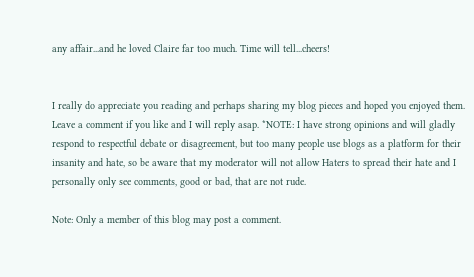any affair...and he loved Claire far too much. Time will tell...cheers!


I really do appreciate you reading and perhaps sharing my blog pieces and hoped you enjoyed them. Leave a comment if you like and I will reply asap. *NOTE: I have strong opinions and will gladly respond to respectful debate or disagreement, but too many people use blogs as a platform for their insanity and hate, so be aware that my moderator will not allow Haters to spread their hate and I personally only see comments, good or bad, that are not rude.

Note: Only a member of this blog may post a comment.